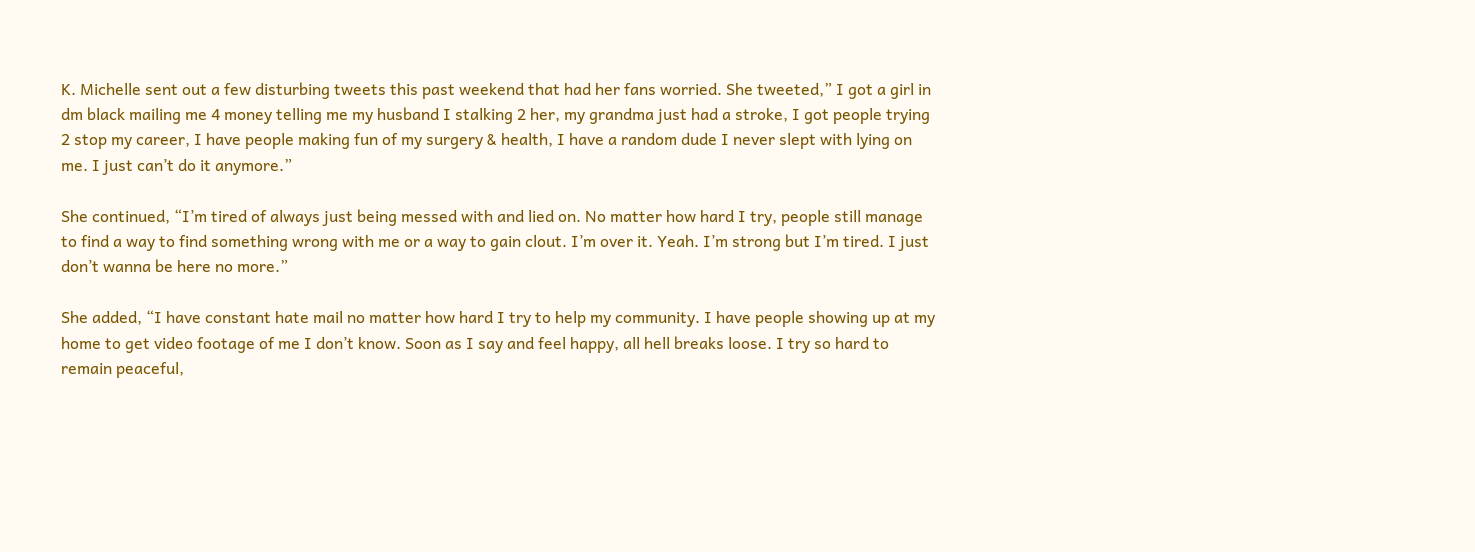K. Michelle sent out a few disturbing tweets this past weekend that had her fans worried. She tweeted,” I got a girl in dm black mailing me 4 money telling me my husband I stalking 2 her, my grandma just had a stroke, I got people trying 2 stop my career, I have people making fun of my surgery & health, I have a random dude I never slept with lying on me. I just can’t do it anymore.”

She continued, “I’m tired of always just being messed with and lied on. No matter how hard I try, people still manage to find a way to find something wrong with me or a way to gain clout. I’m over it. Yeah. I’m strong but I’m tired. I just don’t wanna be here no more.”

She added, “I have constant hate mail no matter how hard I try to help my community. I have people showing up at my home to get video footage of me I don’t know. Soon as I say and feel happy, all hell breaks loose. I try so hard to remain peaceful,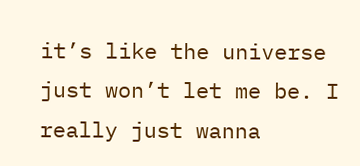it’s like the universe just won’t let me be. I really just wanna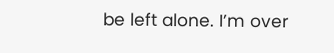be left alone. I’m over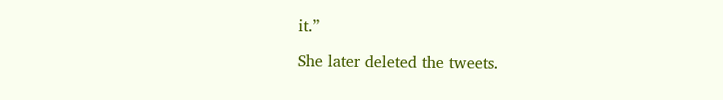it.”

She later deleted the tweets.